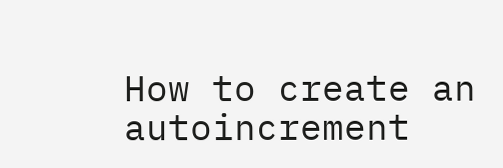How to create an autoincrement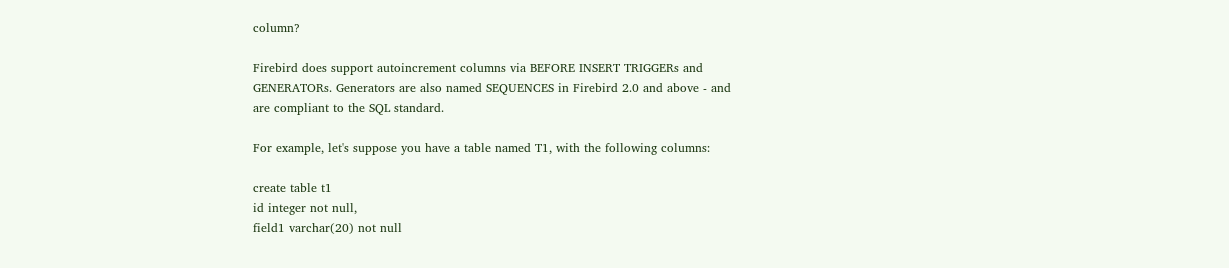column?

Firebird does support autoincrement columns via BEFORE INSERT TRIGGERs and GENERATORs. Generators are also named SEQUENCES in Firebird 2.0 and above - and are compliant to the SQL standard.

For example, let's suppose you have a table named T1, with the following columns:

create table t1
id integer not null,
field1 varchar(20) not null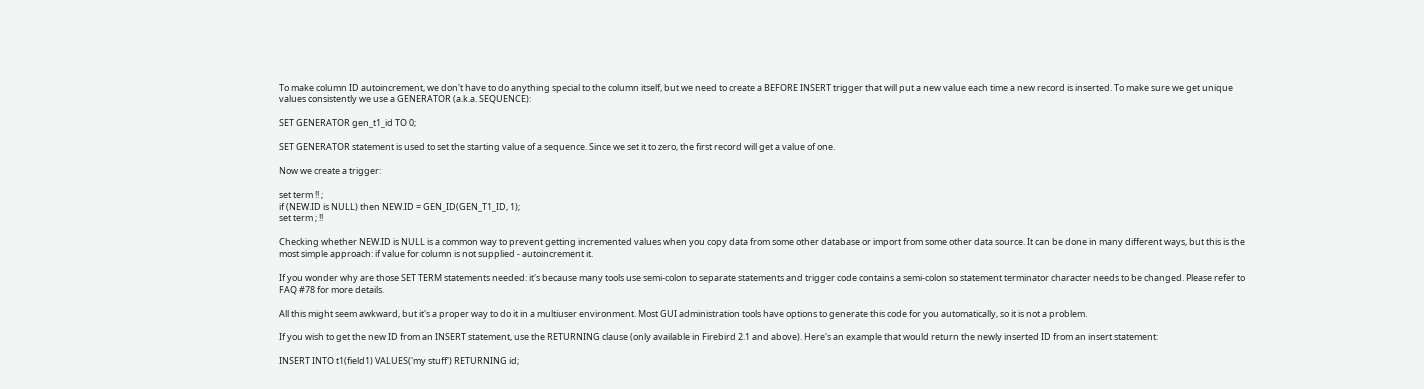To make column ID autoincrement, we don't have to do anything special to the column itself, but we need to create a BEFORE INSERT trigger that will put a new value each time a new record is inserted. To make sure we get unique values consistently we use a GENERATOR (a.k.a. SEQUENCE):

SET GENERATOR gen_t1_id TO 0;

SET GENERATOR statement is used to set the starting value of a sequence. Since we set it to zero, the first record will get a value of one.

Now we create a trigger:

set term !! ;
if (NEW.ID is NULL) then NEW.ID = GEN_ID(GEN_T1_ID, 1);
set term ; !!

Checking whether NEW.ID is NULL is a common way to prevent getting incremented values when you copy data from some other database or import from some other data source. It can be done in many different ways, but this is the most simple approach: if value for column is not supplied - autoincrement it.

If you wonder why are those SET TERM statements needed: it's because many tools use semi-colon to separate statements and trigger code contains a semi-colon so statement terminator character needs to be changed. Please refer to FAQ #78 for more details.

All this might seem awkward, but it's a proper way to do it in a multiuser environment. Most GUI administration tools have options to generate this code for you automatically, so it is not a problem.

If you wish to get the new ID from an INSERT statement, use the RETURNING clause (only available in Firebird 2.1 and above). Here's an example that would return the newly inserted ID from an insert statement:

INSERT INTO t1(field1) VALUES('my stuff') RETURNING id;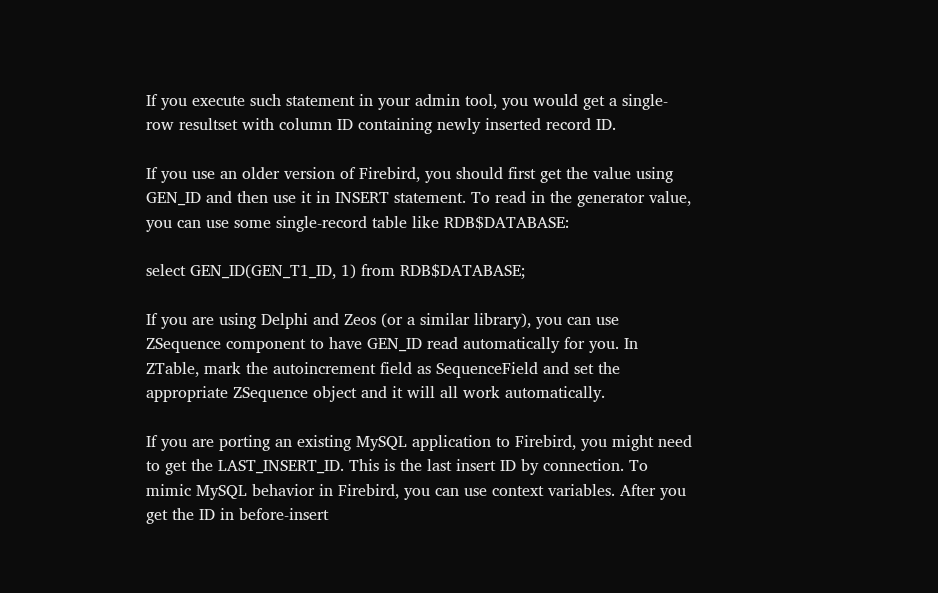If you execute such statement in your admin tool, you would get a single-row resultset with column ID containing newly inserted record ID.

If you use an older version of Firebird, you should first get the value using GEN_ID and then use it in INSERT statement. To read in the generator value, you can use some single-record table like RDB$DATABASE:

select GEN_ID(GEN_T1_ID, 1) from RDB$DATABASE;

If you are using Delphi and Zeos (or a similar library), you can use ZSequence component to have GEN_ID read automatically for you. In ZTable, mark the autoincrement field as SequenceField and set the appropriate ZSequence object and it will all work automatically.

If you are porting an existing MySQL application to Firebird, you might need to get the LAST_INSERT_ID. This is the last insert ID by connection. To mimic MySQL behavior in Firebird, you can use context variables. After you get the ID in before-insert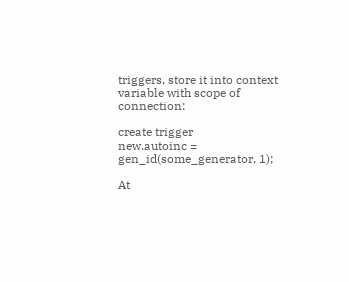triggers, store it into context variable with scope of connection:

create trigger
new.autoinc = gen_id(some_generator, 1);

At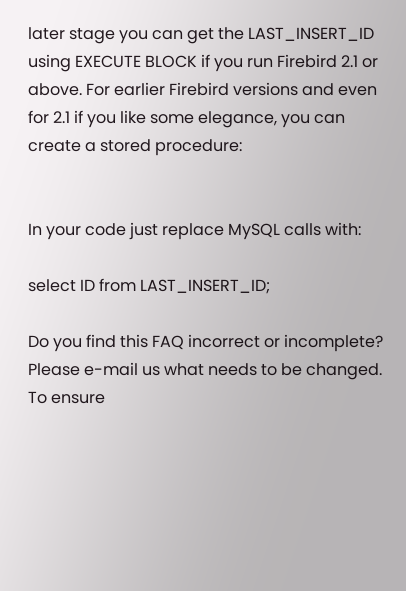later stage you can get the LAST_INSERT_ID using EXECUTE BLOCK if you run Firebird 2.1 or above. For earlier Firebird versions and even for 2.1 if you like some elegance, you can create a stored procedure:


In your code just replace MySQL calls with:

select ID from LAST_INSERT_ID;

Do you find this FAQ incorrect or incomplete? Please e-mail us what needs to be changed. To ensure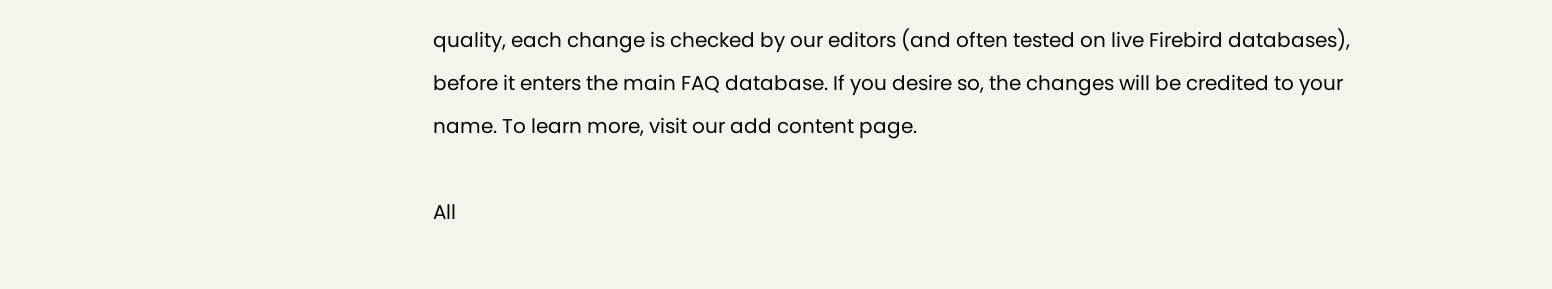quality, each change is checked by our editors (and often tested on live Firebird databases), before it enters the main FAQ database. If you desire so, the changes will be credited to your name. To learn more, visit our add content page.

All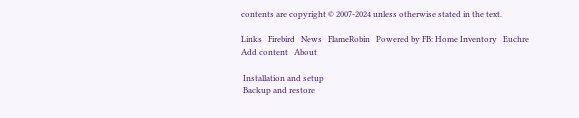contents are copyright © 2007-2024 unless otherwise stated in the text.

Links   Firebird   News   FlameRobin   Powered by FB: Home Inventory   Euchre
Add content   About

 Installation and setup
 Backup and restore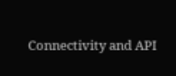Connectivity and API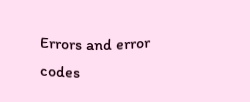Errors and error codes